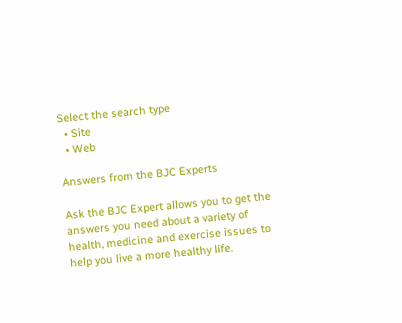Select the search type
  • Site
  • Web

Answers from the BJC Experts

Ask the BJC Expert allows you to get the answers you need about a variety of health, medicine and exercise issues to help you live a more healthy life.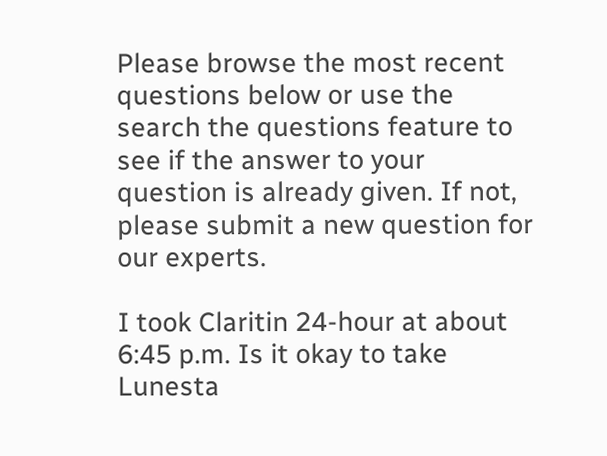Please browse the most recent questions below or use the search the questions feature to see if the answer to your question is already given. If not, please submit a new question for our experts.

I took Claritin 24-hour at about 6:45 p.m. Is it okay to take Lunesta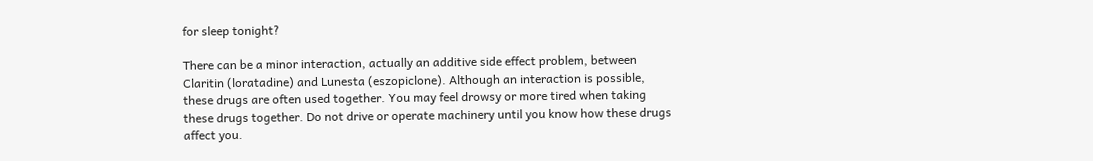for sleep tonight?

There can be a minor interaction, actually an additive side effect problem, between Claritin (loratadine) and Lunesta (eszopiclone). Although an interaction is possible, these drugs are often used together. You may feel drowsy or more tired when taking these drugs together. Do not drive or operate machinery until you know how these drugs affect you.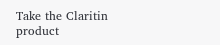Take the Claritin product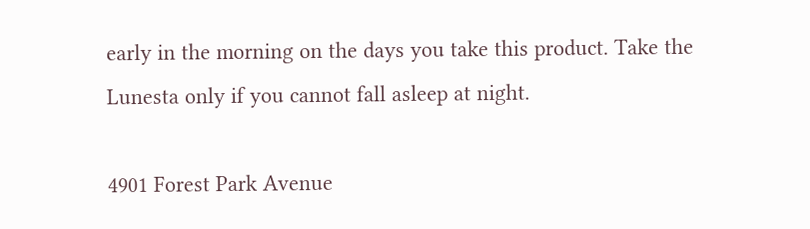early in the morning on the days you take this product. Take the Lunesta only if you cannot fall asleep at night.

4901 Forest Park Avenue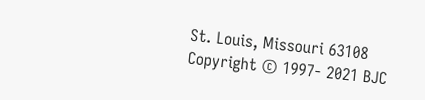St. Louis, Missouri 63108
Copyright © 1997- 2021 BJC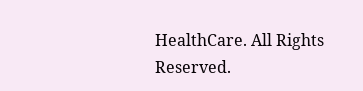HealthCare. All Rights Reserved.